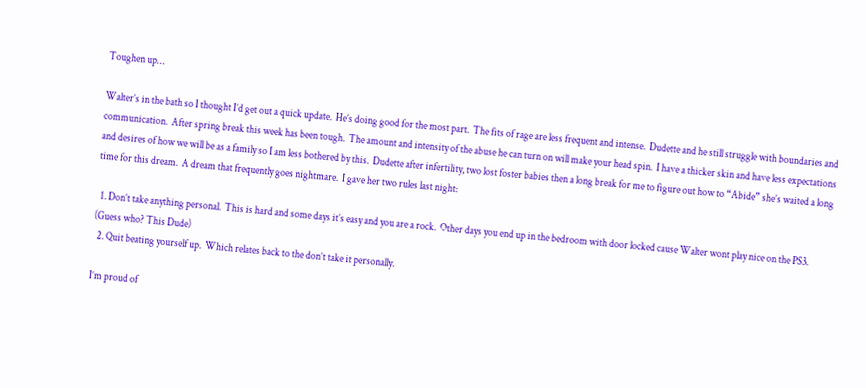Toughen up…

Walter’s in the bath so I thought I’d get out a quick update.  He’s doing good for the most part.  The fits of rage are less frequent and intense.  Dudette and he still struggle with boundaries and communication.  After spring break this week has been tough.  The amount and intensity of the abuse he can turn on will make your head spin.  I have a thicker skin and have less expectations and desires of how we will be as a family so I am less bothered by this.  Dudette after infertility, two lost foster babies then a long break for me to figure out how to “Abide” she’s waited a long time for this dream.  A dream that frequently goes nightmare.  I gave her two rules last night:

  1. Don’t take anything personal.  This is hard and some days it’s easy and you are a rock.  Other days you end up in the bedroom with door locked cause Walter wont play nice on the PS3.  (Guess who? This Dude)
  2. Quit beating yourself up.  Which relates back to the don’t take it personally.

I’m proud of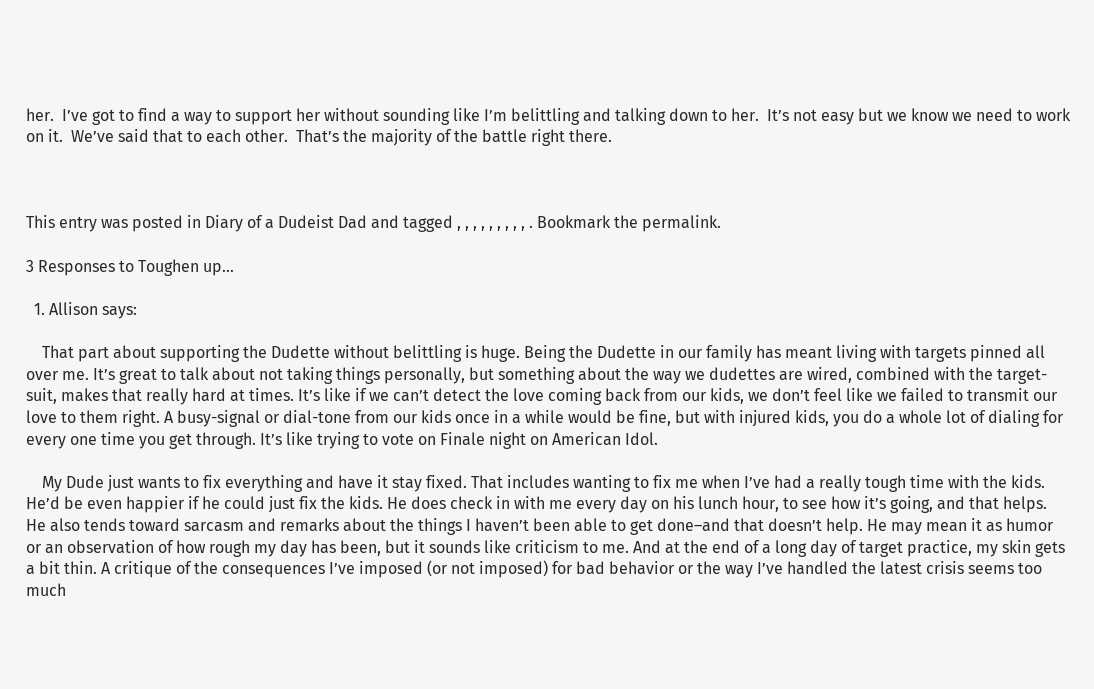her.  I’ve got to find a way to support her without sounding like I’m belittling and talking down to her.  It’s not easy but we know we need to work on it.  We’ve said that to each other.  That’s the majority of the battle right there.



This entry was posted in Diary of a Dudeist Dad and tagged , , , , , , , , , . Bookmark the permalink.

3 Responses to Toughen up…

  1. Allison says:

    That part about supporting the Dudette without belittling is huge. Being the Dudette in our family has meant living with targets pinned all over me. It’s great to talk about not taking things personally, but something about the way we dudettes are wired, combined with the target-suit, makes that really hard at times. It’s like if we can’t detect the love coming back from our kids, we don’t feel like we failed to transmit our love to them right. A busy-signal or dial-tone from our kids once in a while would be fine, but with injured kids, you do a whole lot of dialing for every one time you get through. It’s like trying to vote on Finale night on American Idol.

    My Dude just wants to fix everything and have it stay fixed. That includes wanting to fix me when I’ve had a really tough time with the kids. He’d be even happier if he could just fix the kids. He does check in with me every day on his lunch hour, to see how it’s going, and that helps. He also tends toward sarcasm and remarks about the things I haven’t been able to get done–and that doesn’t help. He may mean it as humor or an observation of how rough my day has been, but it sounds like criticism to me. And at the end of a long day of target practice, my skin gets a bit thin. A critique of the consequences I’ve imposed (or not imposed) for bad behavior or the way I’ve handled the latest crisis seems too much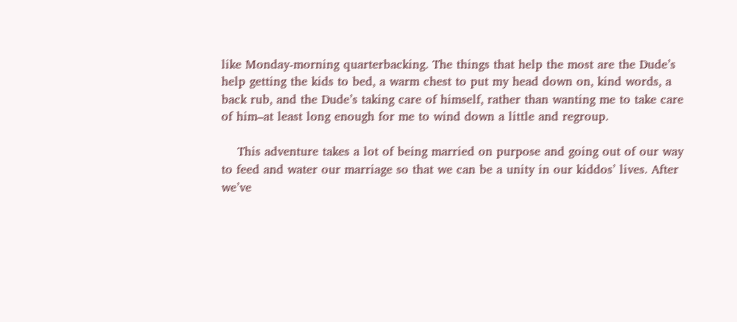like Monday-morning quarterbacking. The things that help the most are the Dude’s help getting the kids to bed, a warm chest to put my head down on, kind words, a back rub, and the Dude’s taking care of himself, rather than wanting me to take care of him–at least long enough for me to wind down a little and regroup.

    This adventure takes a lot of being married on purpose and going out of our way to feed and water our marriage so that we can be a unity in our kiddos’ lives. After we’ve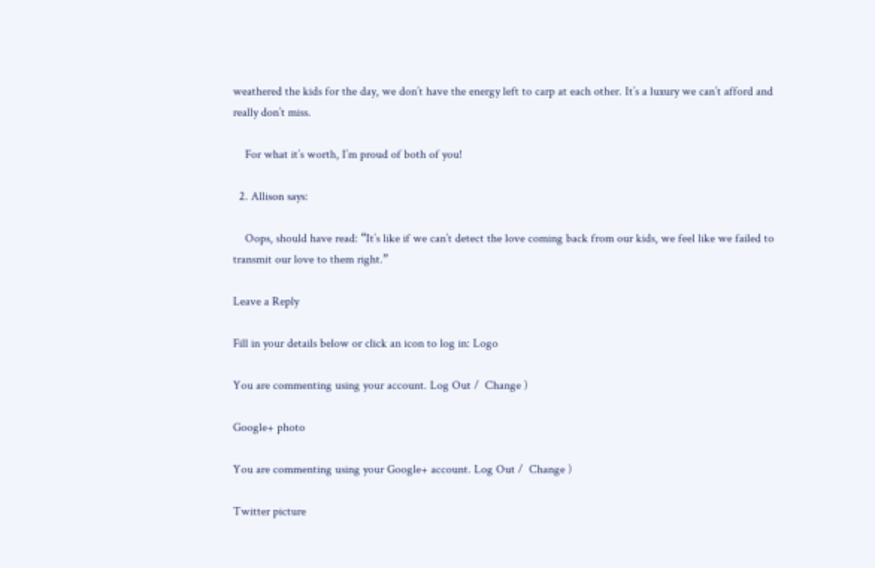weathered the kids for the day, we don’t have the energy left to carp at each other. It’s a luxury we can’t afford and really don’t miss.

    For what it’s worth, I’m proud of both of you!

  2. Allison says:

    Oops, should have read: “It’s like if we can’t detect the love coming back from our kids, we feel like we failed to transmit our love to them right.”

Leave a Reply

Fill in your details below or click an icon to log in: Logo

You are commenting using your account. Log Out /  Change )

Google+ photo

You are commenting using your Google+ account. Log Out /  Change )

Twitter picture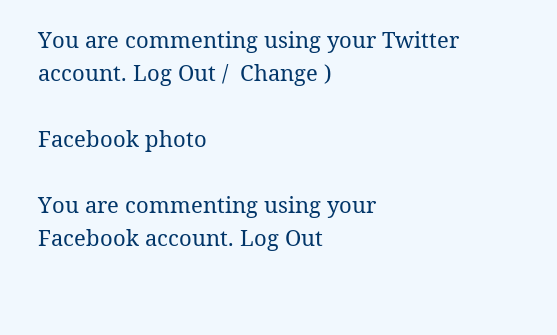You are commenting using your Twitter account. Log Out /  Change )

Facebook photo

You are commenting using your Facebook account. Log Out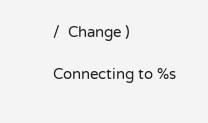/  Change )

Connecting to %s